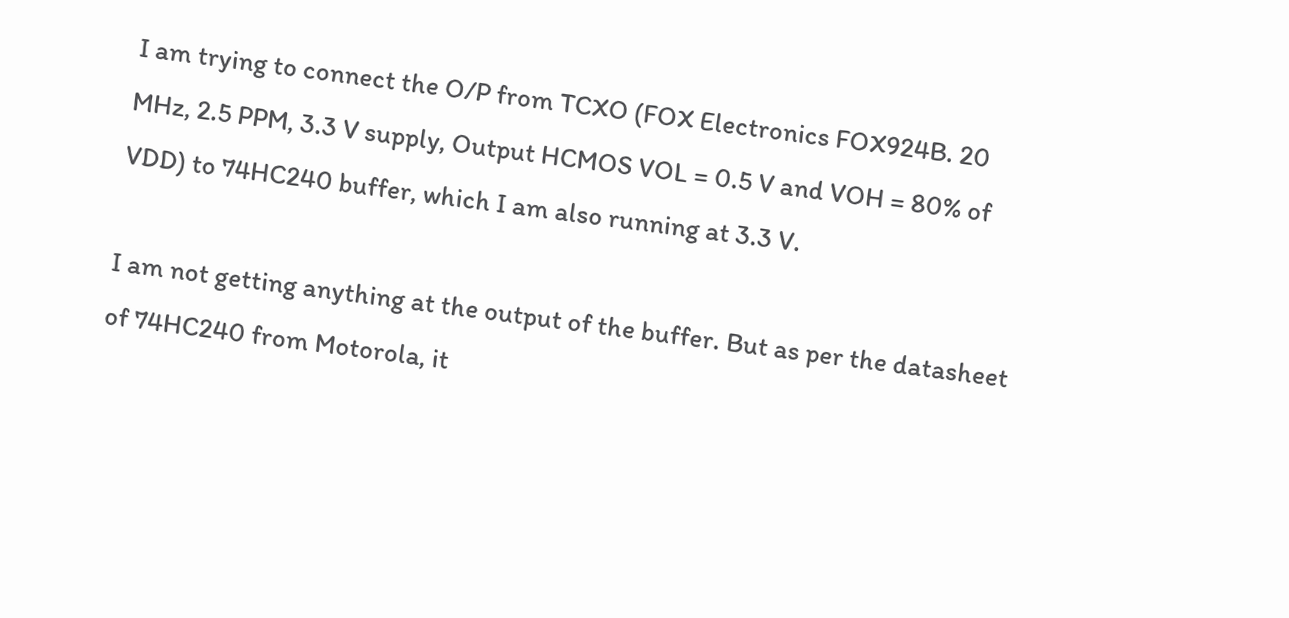I am trying to connect the O/P from TCXO (FOX Electronics FOX924B. 20 MHz, 2.5 PPM, 3.3 V supply, Output HCMOS VOL = 0.5 V and VOH = 80% of VDD) to 74HC240 buffer, which I am also running at 3.3 V.

I am not getting anything at the output of the buffer. But as per the datasheet of 74HC240 from Motorola, it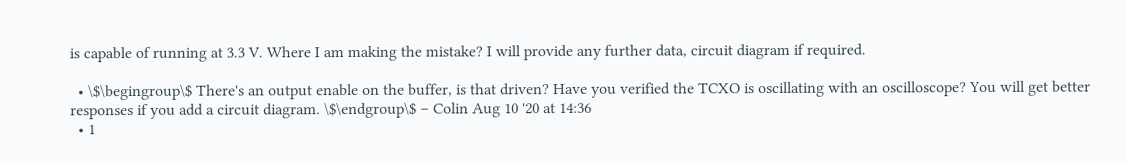is capable of running at 3.3 V. Where I am making the mistake? I will provide any further data, circuit diagram if required.

  • \$\begingroup\$ There's an output enable on the buffer, is that driven? Have you verified the TCXO is oscillating with an oscilloscope? You will get better responses if you add a circuit diagram. \$\endgroup\$ – Colin Aug 10 '20 at 14:36
  • 1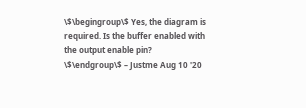\$\begingroup\$ Yes, the diagram is required. Is the buffer enabled with the output enable pin? \$\endgroup\$ – Justme Aug 10 '20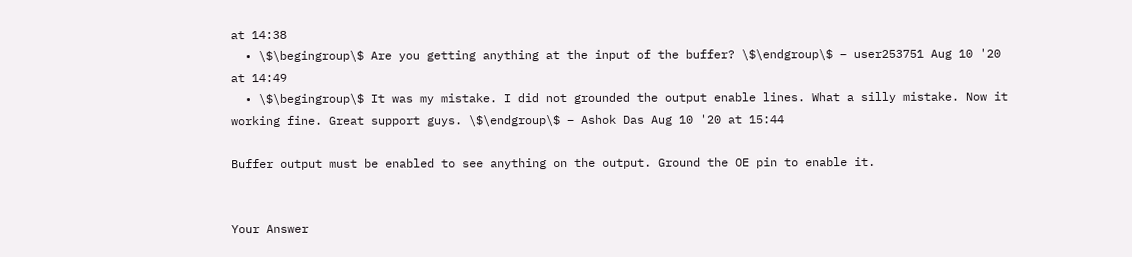at 14:38
  • \$\begingroup\$ Are you getting anything at the input of the buffer? \$\endgroup\$ – user253751 Aug 10 '20 at 14:49
  • \$\begingroup\$ It was my mistake. I did not grounded the output enable lines. What a silly mistake. Now it working fine. Great support guys. \$\endgroup\$ – Ashok Das Aug 10 '20 at 15:44

Buffer output must be enabled to see anything on the output. Ground the OE pin to enable it.


Your Answer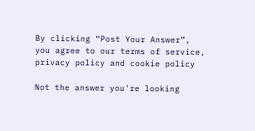By clicking “Post Your Answer”, you agree to our terms of service, privacy policy and cookie policy

Not the answer you're looking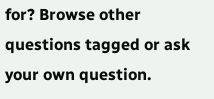for? Browse other questions tagged or ask your own question.